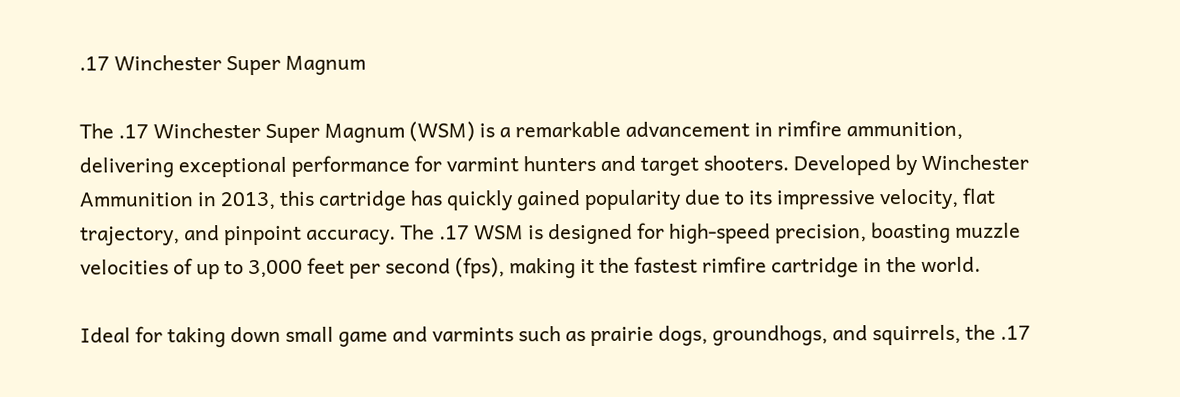.17 Winchester Super Magnum

The .17 Winchester Super Magnum (WSM) is a remarkable advancement in rimfire ammunition, delivering exceptional performance for varmint hunters and target shooters. Developed by Winchester Ammunition in 2013, this cartridge has quickly gained popularity due to its impressive velocity, flat trajectory, and pinpoint accuracy. The .17 WSM is designed for high-speed precision, boasting muzzle velocities of up to 3,000 feet per second (fps), making it the fastest rimfire cartridge in the world.

Ideal for taking down small game and varmints such as prairie dogs, groundhogs, and squirrels, the .17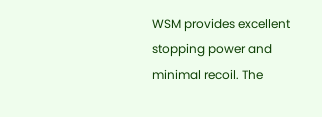WSM provides excellent stopping power and minimal recoil. The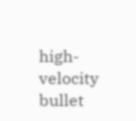high-velocity bullet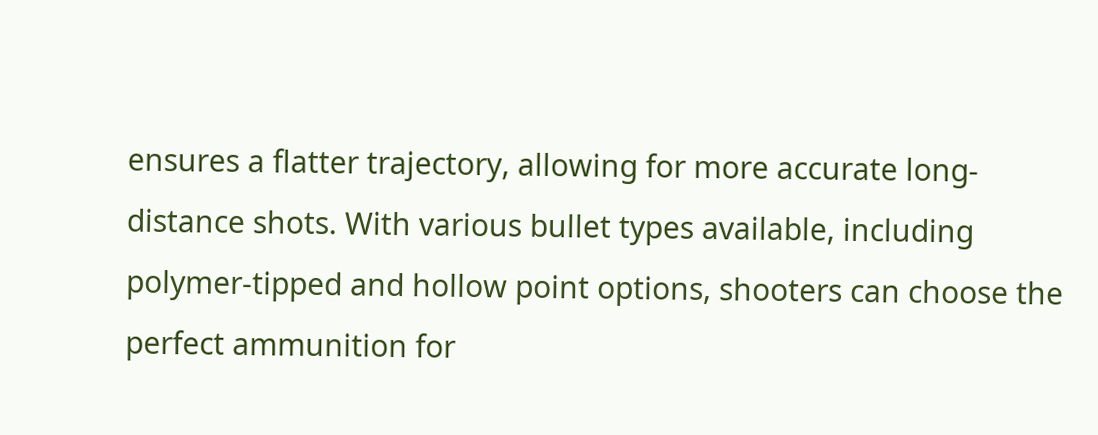ensures a flatter trajectory, allowing for more accurate long-distance shots. With various bullet types available, including polymer-tipped and hollow point options, shooters can choose the perfect ammunition for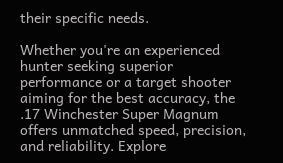their specific needs.

Whether you're an experienced hunter seeking superior performance or a target shooter aiming for the best accuracy, the .17 Winchester Super Magnum offers unmatched speed, precision, and reliability. Explore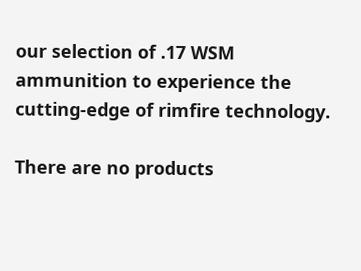our selection of .17 WSM ammunition to experience the cutting-edge of rimfire technology.

There are no products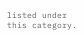listed under this category.